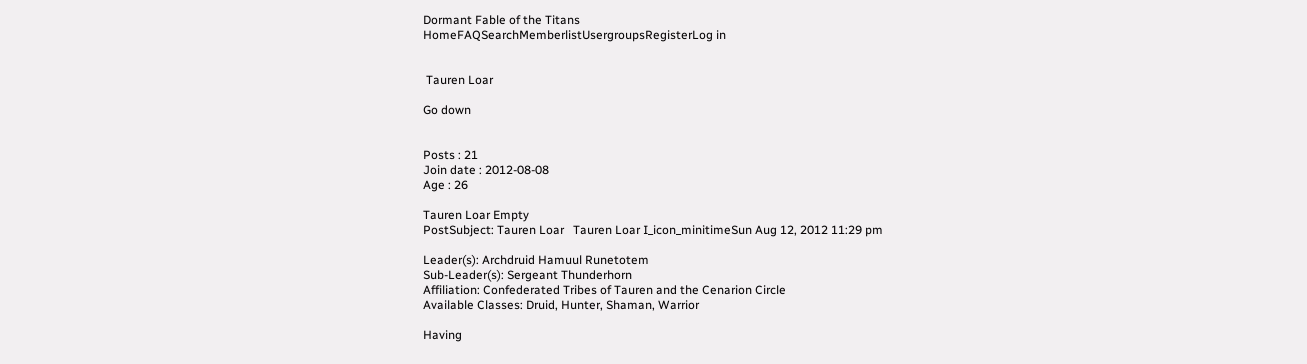Dormant Fable of the Titans
HomeFAQSearchMemberlistUsergroupsRegisterLog in


 Tauren Loar

Go down


Posts : 21
Join date : 2012-08-08
Age : 26

Tauren Loar Empty
PostSubject: Tauren Loar   Tauren Loar I_icon_minitimeSun Aug 12, 2012 11:29 pm

Leader(s): Archdruid Hamuul Runetotem
Sub-Leader(s): Sergeant Thunderhorn
Affiliation: Confederated Tribes of Tauren and the Cenarion Circle
Available Classes: Druid, Hunter, Shaman, Warrior

Having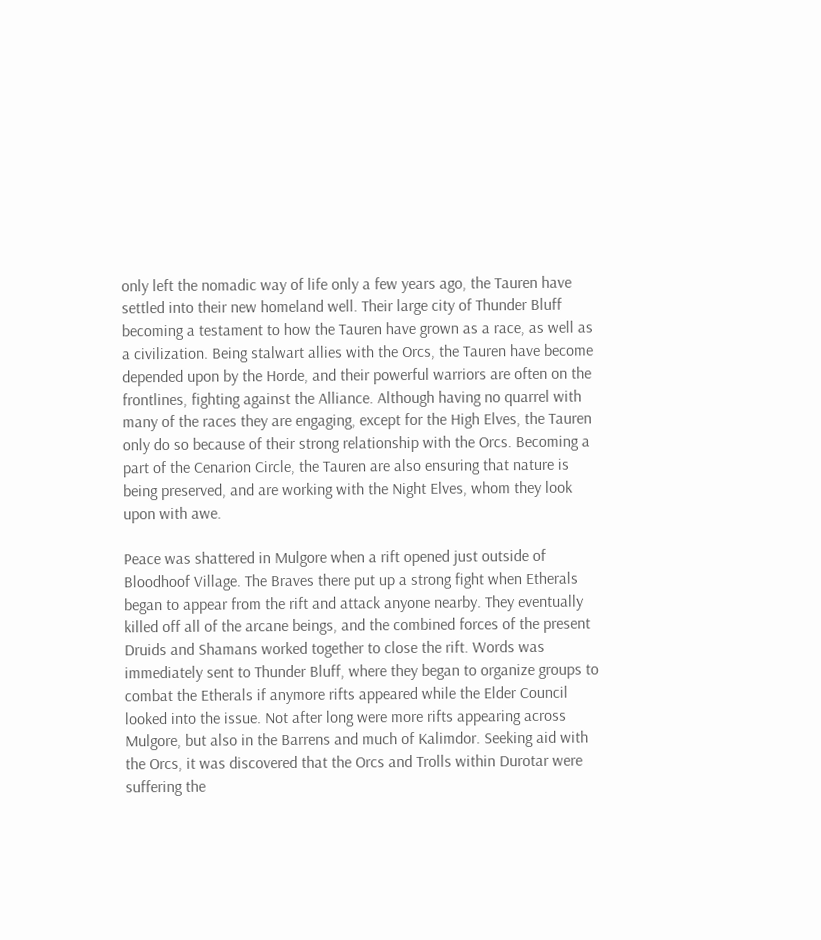only left the nomadic way of life only a few years ago, the Tauren have settled into their new homeland well. Their large city of Thunder Bluff becoming a testament to how the Tauren have grown as a race, as well as a civilization. Being stalwart allies with the Orcs, the Tauren have become depended upon by the Horde, and their powerful warriors are often on the frontlines, fighting against the Alliance. Although having no quarrel with many of the races they are engaging, except for the High Elves, the Tauren only do so because of their strong relationship with the Orcs. Becoming a part of the Cenarion Circle, the Tauren are also ensuring that nature is being preserved, and are working with the Night Elves, whom they look upon with awe.

Peace was shattered in Mulgore when a rift opened just outside of Bloodhoof Village. The Braves there put up a strong fight when Etherals began to appear from the rift and attack anyone nearby. They eventually killed off all of the arcane beings, and the combined forces of the present Druids and Shamans worked together to close the rift. Words was immediately sent to Thunder Bluff, where they began to organize groups to combat the Etherals if anymore rifts appeared while the Elder Council looked into the issue. Not after long were more rifts appearing across Mulgore, but also in the Barrens and much of Kalimdor. Seeking aid with the Orcs, it was discovered that the Orcs and Trolls within Durotar were suffering the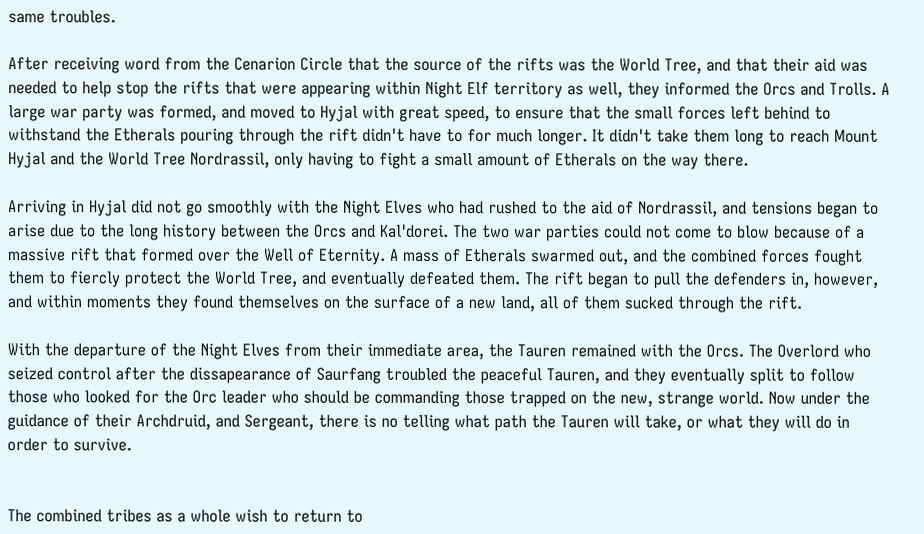same troubles.

After receiving word from the Cenarion Circle that the source of the rifts was the World Tree, and that their aid was needed to help stop the rifts that were appearing within Night Elf territory as well, they informed the Orcs and Trolls. A large war party was formed, and moved to Hyjal with great speed, to ensure that the small forces left behind to withstand the Etherals pouring through the rift didn't have to for much longer. It didn't take them long to reach Mount Hyjal and the World Tree Nordrassil, only having to fight a small amount of Etherals on the way there.

Arriving in Hyjal did not go smoothly with the Night Elves who had rushed to the aid of Nordrassil, and tensions began to arise due to the long history between the Orcs and Kal'dorei. The two war parties could not come to blow because of a massive rift that formed over the Well of Eternity. A mass of Etherals swarmed out, and the combined forces fought them to fiercly protect the World Tree, and eventually defeated them. The rift began to pull the defenders in, however, and within moments they found themselves on the surface of a new land, all of them sucked through the rift.

With the departure of the Night Elves from their immediate area, the Tauren remained with the Orcs. The Overlord who seized control after the dissapearance of Saurfang troubled the peaceful Tauren, and they eventually split to follow those who looked for the Orc leader who should be commanding those trapped on the new, strange world. Now under the guidance of their Archdruid, and Sergeant, there is no telling what path the Tauren will take, or what they will do in order to survive.


The combined tribes as a whole wish to return to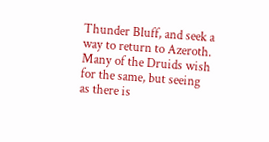Thunder Bluff, and seek a way to return to Azeroth. Many of the Druids wish for the same, but seeing as there is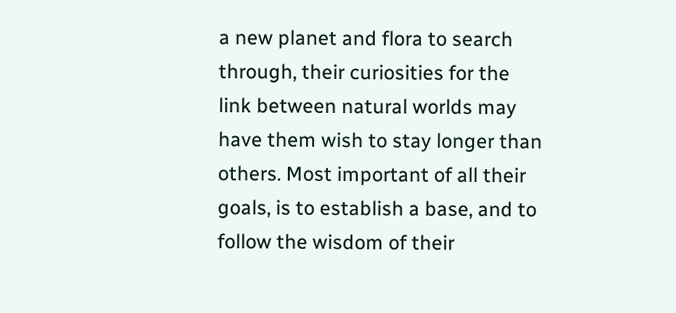a new planet and flora to search through, their curiosities for the link between natural worlds may have them wish to stay longer than others. Most important of all their goals, is to establish a base, and to follow the wisdom of their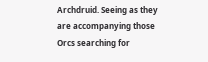Archdruid. Seeing as they are accompanying those Orcs searching for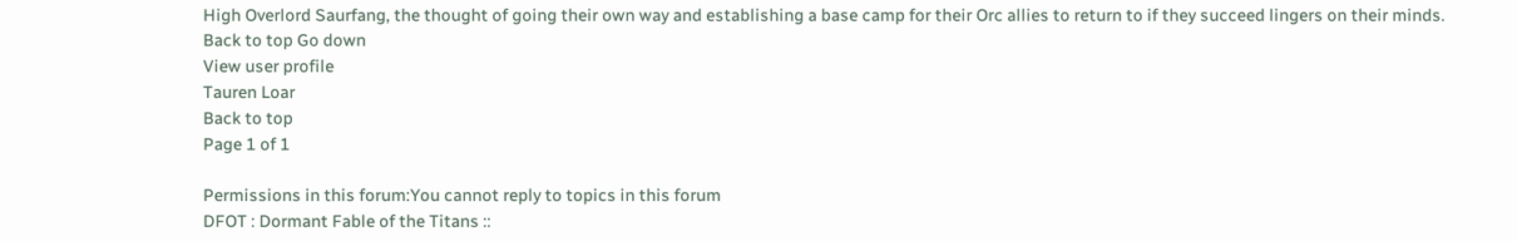High Overlord Saurfang, the thought of going their own way and establishing a base camp for their Orc allies to return to if they succeed lingers on their minds.
Back to top Go down
View user profile
Tauren Loar
Back to top
Page 1 of 1

Permissions in this forum:You cannot reply to topics in this forum
DFOT : Dormant Fable of the Titans ::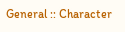General :: Character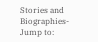Stories and Biographies-
Jump to: